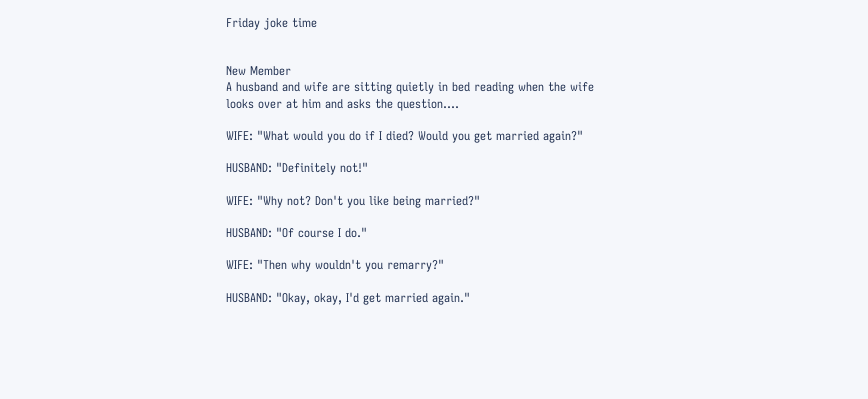Friday joke time


New Member
A husband and wife are sitting quietly in bed reading when the wife
looks over at him and asks the question....

WIFE: "What would you do if I died? Would you get married again?"

HUSBAND: "Definitely not!"

WIFE: "Why not? Don't you like being married?"

HUSBAND: "Of course I do."

WIFE: "Then why wouldn't you remarry?"

HUSBAND: "Okay, okay, I'd get married again."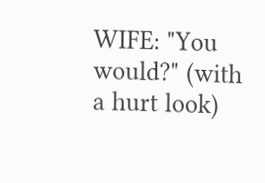WIFE: "You would?" (with a hurt look)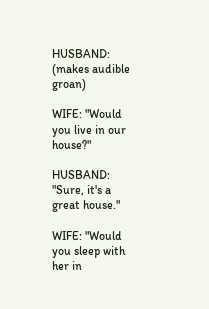HUSBAND: (makes audible groan)

WIFE: "Would you live in our house?"

HUSBAND: "Sure, it's a great house."

WIFE: "Would you sleep with her in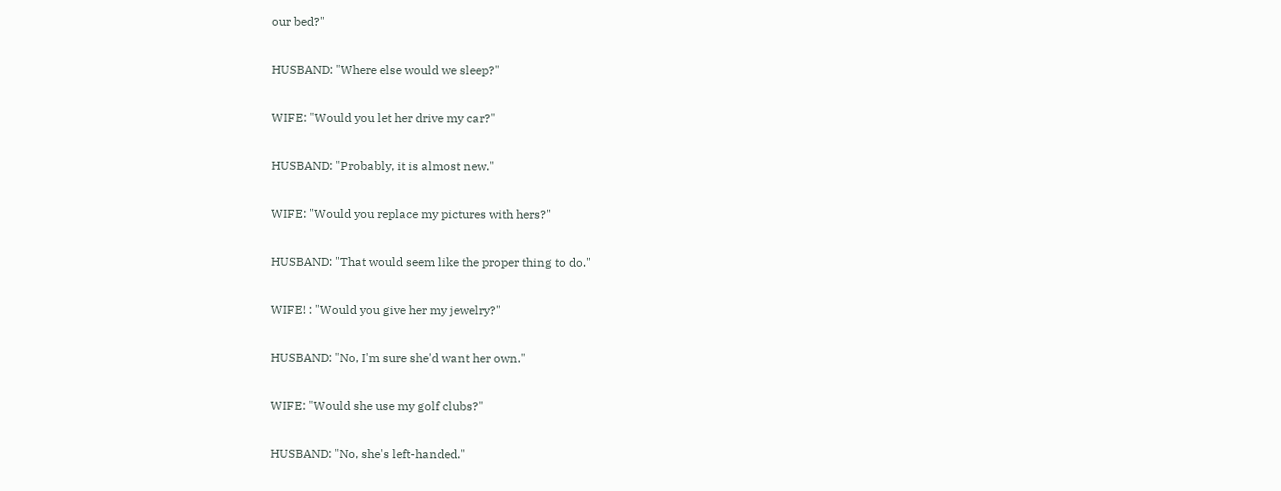our bed?"

HUSBAND: "Where else would we sleep?"

WIFE: "Would you let her drive my car?"

HUSBAND: "Probably, it is almost new."

WIFE: "Would you replace my pictures with hers?"

HUSBAND: "That would seem like the proper thing to do."

WIFE! : "Would you give her my jewelry?"

HUSBAND: "No, I'm sure she'd want her own."

WIFE: "Would she use my golf clubs?"

HUSBAND: "No, she's left-handed."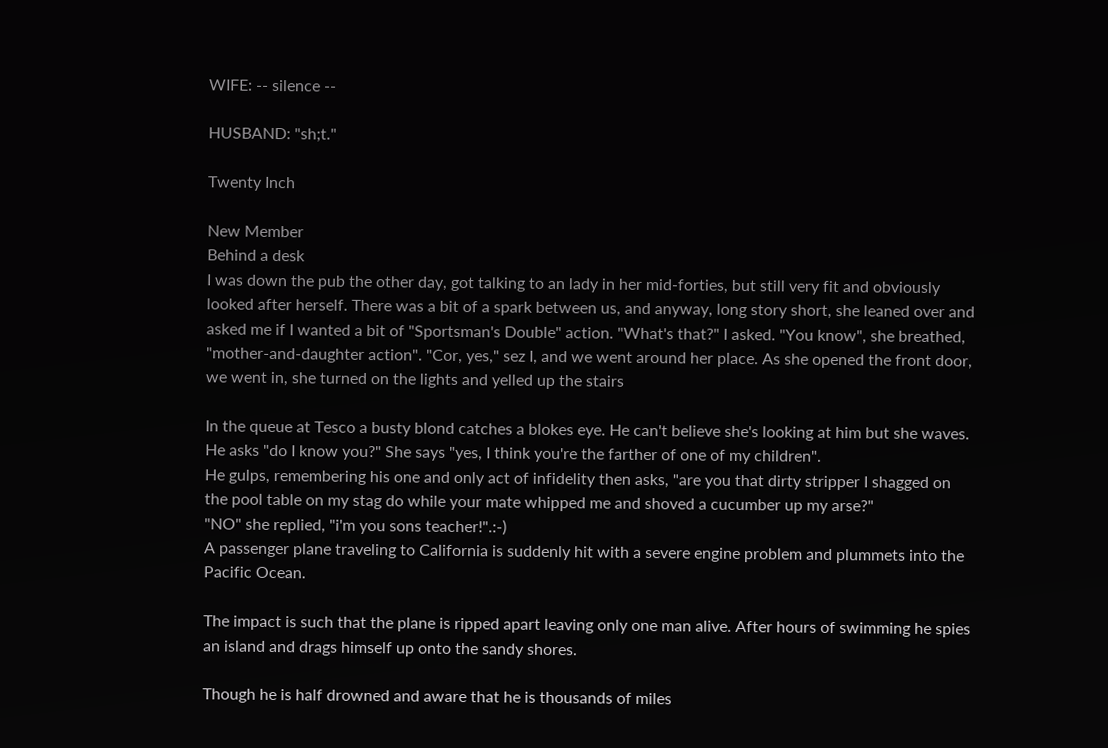WIFE: -- silence --

HUSBAND: "sh;t."

Twenty Inch

New Member
Behind a desk
I was down the pub the other day, got talking to an lady in her mid-forties, but still very fit and obviously looked after herself. There was a bit of a spark between us, and anyway, long story short, she leaned over and asked me if I wanted a bit of "Sportsman's Double" action. "What's that?" I asked. "You know", she breathed, "mother-and-daughter action". "Cor, yes," sez I, and we went around her place. As she opened the front door, we went in, she turned on the lights and yelled up the stairs

In the queue at Tesco a busty blond catches a blokes eye. He can't believe she's looking at him but she waves. He asks "do I know you?" She says "yes, I think you're the farther of one of my children".
He gulps, remembering his one and only act of infidelity then asks, "are you that dirty stripper I shagged on the pool table on my stag do while your mate whipped me and shoved a cucumber up my arse?"
"NO" she replied, "i'm you sons teacher!".:-)
A passenger plane traveling to California is suddenly hit with a severe engine problem and plummets into the Pacific Ocean.

The impact is such that the plane is ripped apart leaving only one man alive. After hours of swimming he spies an island and drags himself up onto the sandy shores.

Though he is half drowned and aware that he is thousands of miles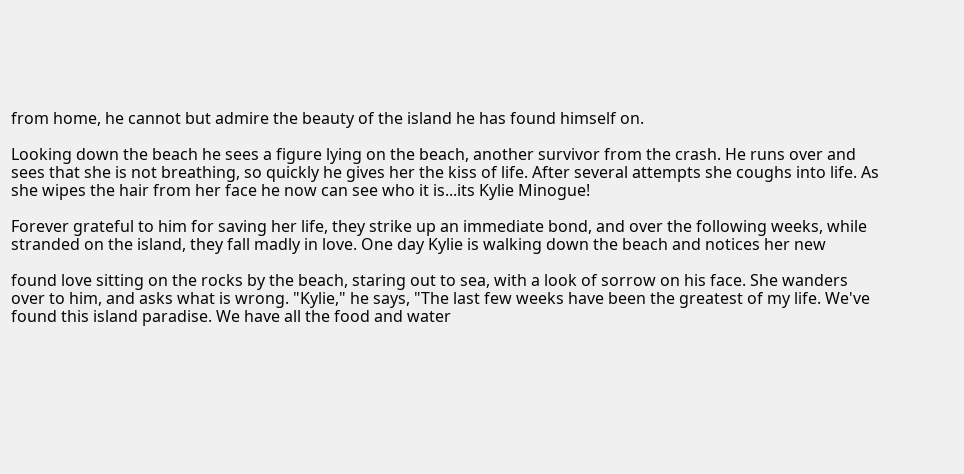from home, he cannot but admire the beauty of the island he has found himself on.

Looking down the beach he sees a figure lying on the beach, another survivor from the crash. He runs over and sees that she is not breathing, so quickly he gives her the kiss of life. After several attempts she coughs into life. As she wipes the hair from her face he now can see who it is...its Kylie Minogue!

Forever grateful to him for saving her life, they strike up an immediate bond, and over the following weeks, while stranded on the island, they fall madly in love. One day Kylie is walking down the beach and notices her new

found love sitting on the rocks by the beach, staring out to sea, with a look of sorrow on his face. She wanders over to him, and asks what is wrong. "Kylie," he says, "The last few weeks have been the greatest of my life. We've found this island paradise. We have all the food and water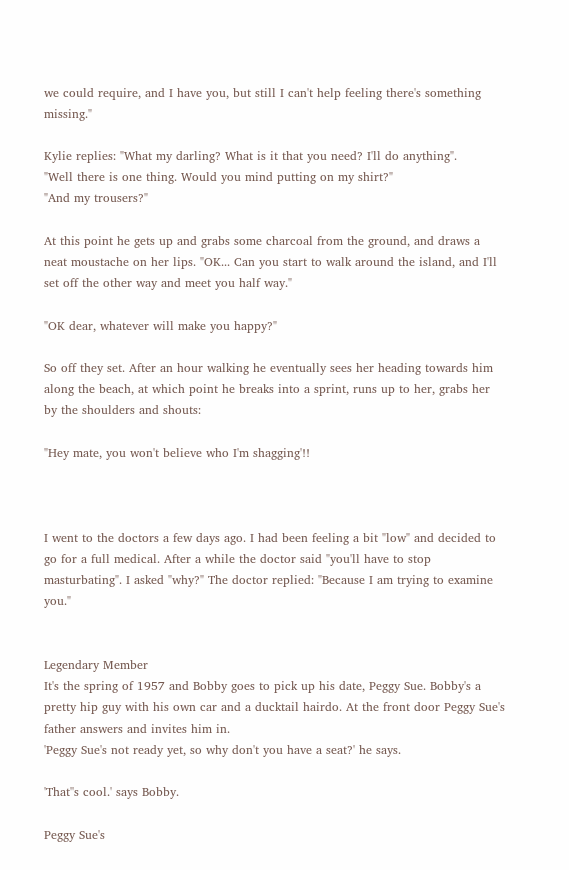we could require, and I have you, but still I can't help feeling there's something missing."

Kylie replies: "What my darling? What is it that you need? I'll do anything".
"Well there is one thing. Would you mind putting on my shirt?"
"And my trousers?"

At this point he gets up and grabs some charcoal from the ground, and draws a neat moustache on her lips. "OK... Can you start to walk around the island, and I'll set off the other way and meet you half way."

"OK dear, whatever will make you happy?"

So off they set. After an hour walking he eventually sees her heading towards him along the beach, at which point he breaks into a sprint, runs up to her, grabs her by the shoulders and shouts:

"Hey mate, you won't believe who I'm shagging'!!



I went to the doctors a few days ago. I had been feeling a bit "low" and decided to go for a full medical. After a while the doctor said "you'll have to stop masturbating". I asked "why?" The doctor replied: "Because I am trying to examine you."


Legendary Member
It's the spring of 1957 and Bobby goes to pick up his date, Peggy Sue. Bobby's a pretty hip guy with his own car and a ducktail hairdo. At the front door Peggy Sue's father answers and invites him in.
'Peggy Sue's not ready yet, so why don't you have a seat?' he says.

'That''s cool.' says Bobby.

Peggy Sue's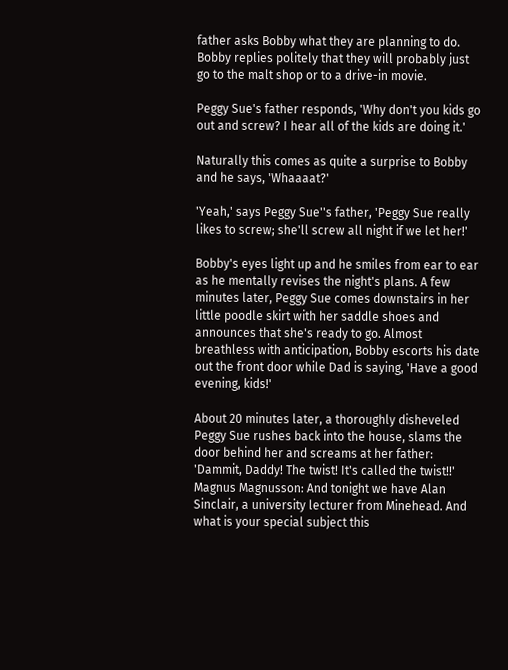father asks Bobby what they are planning to do. Bobby replies politely that they will probably just go to the malt shop or to a drive-in movie.

Peggy Sue's father responds, 'Why don't you kids go out and screw? I hear all of the kids are doing it.'

Naturally this comes as quite a surprise to Bobby and he says, 'Whaaaat?'

'Yeah,' says Peggy Sue''s father, 'Peggy Sue really likes to screw; she'll screw all night if we let her!'

Bobby's eyes light up and he smiles from ear to ear as he mentally revises the night's plans. A few minutes later, Peggy Sue comes downstairs in her little poodle skirt with her saddle shoes and announces that she's ready to go. Almost breathless with anticipation, Bobby escorts his date out the front door while Dad is saying, 'Have a good evening, kids!'

About 20 minutes later, a thoroughly disheveled Peggy Sue rushes back into the house, slams the door behind her and screams at her father: 'Dammit, Daddy! The twist! It's called the twist!!'
Magnus Magnusson: And tonight we have Alan Sinclair, a university lecturer from Minehead. And what is your special subject this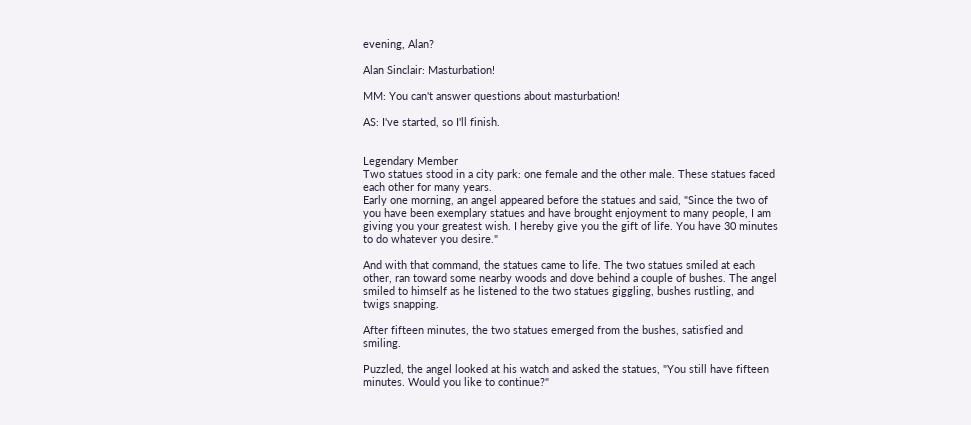evening, Alan?

Alan Sinclair: Masturbation!

MM: You can't answer questions about masturbation!

AS: I've started, so I'll finish.


Legendary Member
Two statues stood in a city park: one female and the other male. These statues faced each other for many years.
Early one morning, an angel appeared before the statues and said, "Since the two of you have been exemplary statues and have brought enjoyment to many people, I am giving you your greatest wish. I hereby give you the gift of life. You have 30 minutes to do whatever you desire."

And with that command, the statues came to life. The two statues smiled at each other, ran toward some nearby woods and dove behind a couple of bushes. The angel smiled to himself as he listened to the two statues giggling, bushes rustling, and twigs snapping.

After fifteen minutes, the two statues emerged from the bushes, satisfied and smiling.

Puzzled, the angel looked at his watch and asked the statues, "You still have fifteen minutes. Would you like to continue?"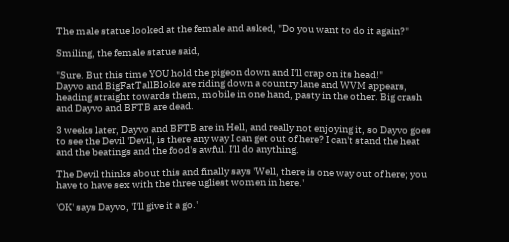The male statue looked at the female and asked, "Do you want to do it again?"

Smiling, the female statue said,

"Sure. But this time YOU hold the pigeon down and I'll crap on its head!"
Dayvo and BigFatTallBloke are riding down a country lane and WVM appears, heading straight towards them, mobile in one hand, pasty in the other. Big crash and Dayvo and BFTB are dead.

3 weeks later, Dayvo and BFTB are in Hell, and really not enjoying it, so Dayvo goes to see the Devil 'Devil, is there any way I can get out of here? I can't stand the heat and the beatings and the food's awful. I'll do anything.

The Devil thinks about this and finally says 'Well, there is one way out of here; you have to have sex with the three ugliest women in here.'

'OK' says Dayvo, 'I'll give it a go.'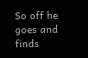So off he goes and finds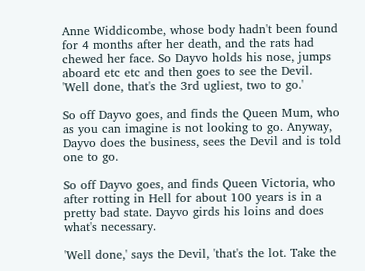Anne Widdicombe, whose body hadn't been found for 4 months after her death, and the rats had chewed her face. So Dayvo holds his nose, jumps aboard etc etc and then goes to see the Devil.
'Well done, that's the 3rd ugliest, two to go.'

So off Dayvo goes, and finds the Queen Mum, who as you can imagine is not looking to go. Anyway, Dayvo does the business, sees the Devil and is told one to go.

So off Dayvo goes, and finds Queen Victoria, who after rotting in Hell for about 100 years is in a pretty bad state. Dayvo girds his loins and does what's necessary.

'Well done,' says the Devil, 'that's the lot. Take the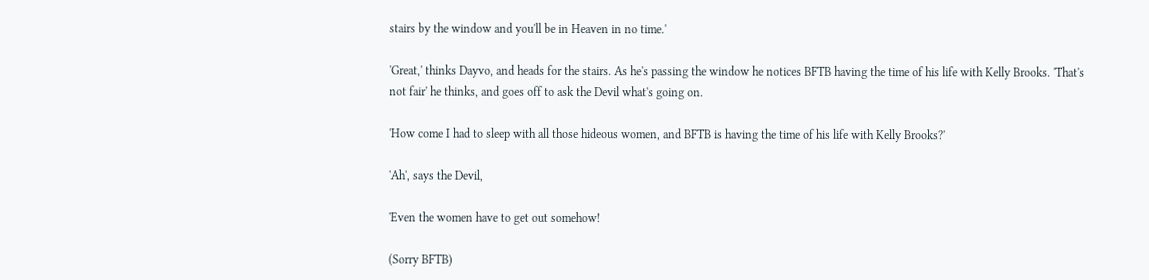stairs by the window and you'll be in Heaven in no time.'

'Great,' thinks Dayvo, and heads for the stairs. As he's passing the window he notices BFTB having the time of his life with Kelly Brooks. 'That's not fair' he thinks, and goes off to ask the Devil what's going on.

'How come I had to sleep with all those hideous women, and BFTB is having the time of his life with Kelly Brooks?'

'Ah', says the Devil,

'Even the women have to get out somehow!

(Sorry BFTB)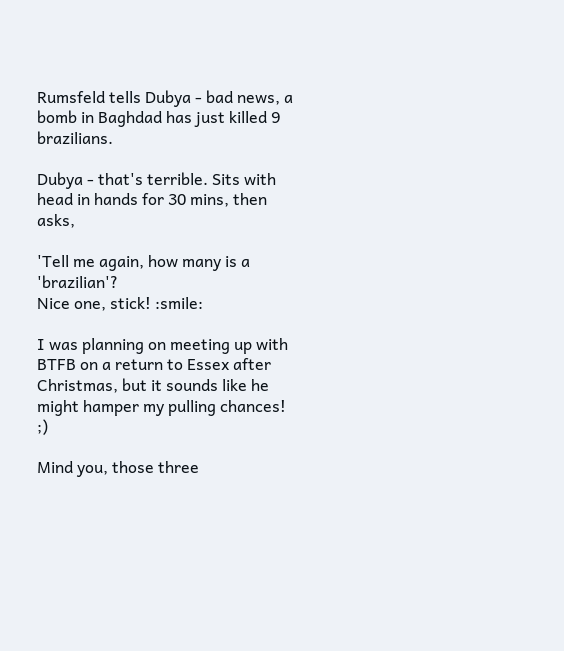Rumsfeld tells Dubya - bad news, a bomb in Baghdad has just killed 9 brazilians.

Dubya - that's terrible. Sits with head in hands for 30 mins, then asks,

'Tell me again, how many is a 'brazilian'?
Nice one, stick! :smile:

I was planning on meeting up with BTFB on a return to Essex after Christmas, but it sounds like he might hamper my pulling chances! ;)

Mind you, those three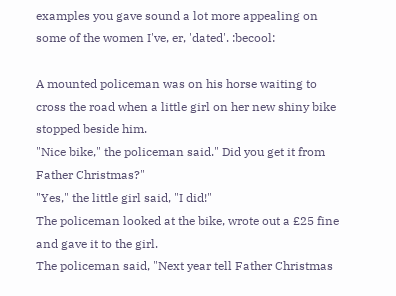examples you gave sound a lot more appealing on some of the women I've, er, 'dated'. :becool:

A mounted policeman was on his horse waiting to cross the road when a little girl on her new shiny bike stopped beside him.
"Nice bike," the policeman said." Did you get it from Father Christmas?"
"Yes," the little girl said, "I did!"
The policeman looked at the bike, wrote out a £25 fine and gave it to the girl.
The policeman said, "Next year tell Father Christmas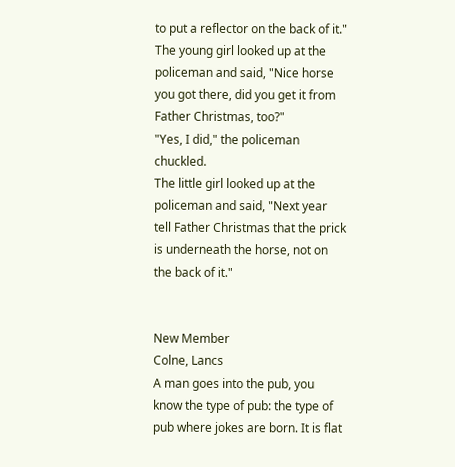to put a reflector on the back of it."
The young girl looked up at the policeman and said, "Nice horse you got there, did you get it from Father Christmas, too?"
"Yes, I did," the policeman chuckled.
The little girl looked up at the policeman and said, "Next year tell Father Christmas that the prick is underneath the horse, not on the back of it."


New Member
Colne, Lancs
A man goes into the pub, you know the type of pub: the type of pub where jokes are born. It is flat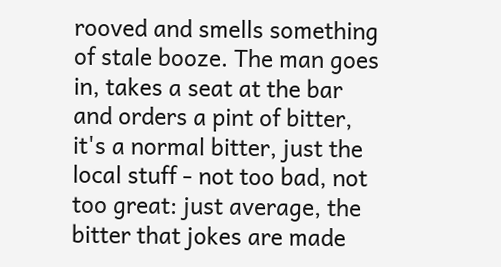rooved and smells something of stale booze. The man goes in, takes a seat at the bar and orders a pint of bitter, it's a normal bitter, just the local stuff - not too bad, not too great: just average, the bitter that jokes are made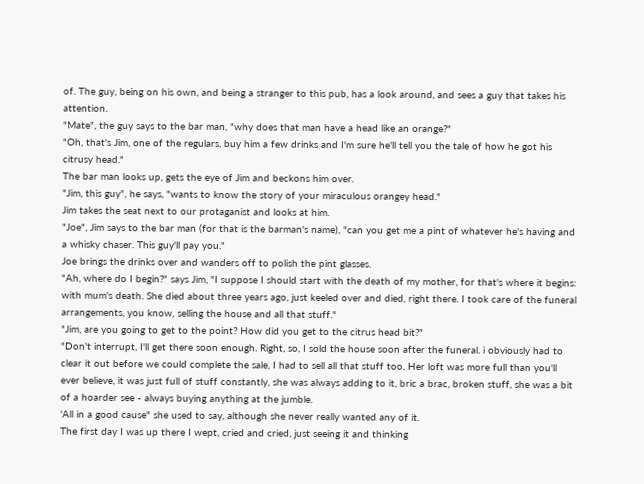of. The guy, being on his own, and being a stranger to this pub, has a look around, and sees a guy that takes his attention.
"Mate", the guy says to the bar man, "why does that man have a head like an orange?"
"Oh, that's Jim, one of the regulars, buy him a few drinks and I'm sure he'll tell you the tale of how he got his citrusy head."
The bar man looks up, gets the eye of Jim and beckons him over.
"Jim, this guy", he says, "wants to know the story of your miraculous orangey head."
Jim takes the seat next to our protaganist and looks at him.
"Joe", Jim says to the bar man (for that is the barman's name), "can you get me a pint of whatever he's having and a whisky chaser. This guy'll pay you."
Joe brings the drinks over and wanders off to polish the pint glasses.
"Ah, where do I begin?" says Jim, "I suppose I should start with the death of my mother, for that's where it begins: with mum's death. She died about three years ago, just keeled over and died, right there. I took care of the funeral arrangements, you know, selling the house and all that stuff."
"Jim, are you going to get to the point? How did you get to the citrus head bit?"
"Don't interrupt, I'll get there soon enough. Right, so, I sold the house soon after the funeral. i obviously had to clear it out before we could complete the sale, I had to sell all that stuff too. Her loft was more full than you'll ever believe, it was just full of stuff constantly, she was always adding to it, bric a brac, broken stuff, she was a bit of a hoarder see - always buying anything at the jumble.
'All in a good cause" she used to say, although she never really wanted any of it.
The first day I was up there I wept, cried and cried, just seeing it and thinking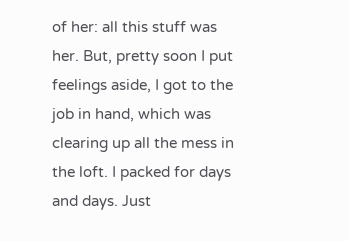of her: all this stuff was her. But, pretty soon I put feelings aside, I got to the job in hand, which was clearing up all the mess in the loft. I packed for days and days. Just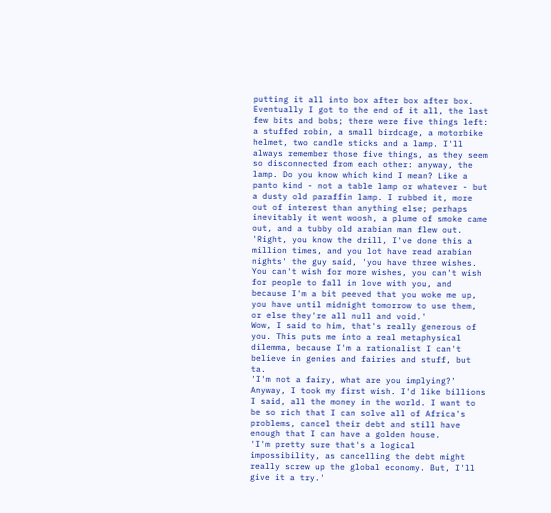putting it all into box after box after box. Eventually I got to the end of it all, the last few bits and bobs; there were five things left: a stuffed robin, a small birdcage, a motorbike helmet, two candle sticks and a lamp. I'll always remember those five things, as they seem so disconnected from each other: anyway, the lamp. Do you know which kind I mean? Like a panto kind - not a table lamp or whatever - but a dusty old paraffin lamp. I rubbed it, more out of interest than anything else; perhaps inevitably it went woosh, a plume of smoke came out, and a tubby old arabian man flew out.
'Right, you know the drill, I've done this a million times, and you lot have read arabian nights' the guy said, 'you have three wishes. You can't wish for more wishes, you can't wish for people to fall in love with you, and because I'm a bit peeved that you woke me up, you have until midnight tomorrow to use them, or else they're all null and void.'
Wow, I said to him, that's really generous of you. This puts me into a real metaphysical dilemma, because I'm a rationalist I can't believe in genies and fairies and stuff, but ta.
'I'm not a fairy, what are you implying?'
Anyway, I took my first wish. I'd like billions I said, all the money in the world. I want to be so rich that I can solve all of Africa's problems, cancel their debt and still have enough that I can have a golden house.
'I'm pretty sure that's a logical impossibility, as cancelling the debt might really screw up the global economy. But, I'll give it a try.'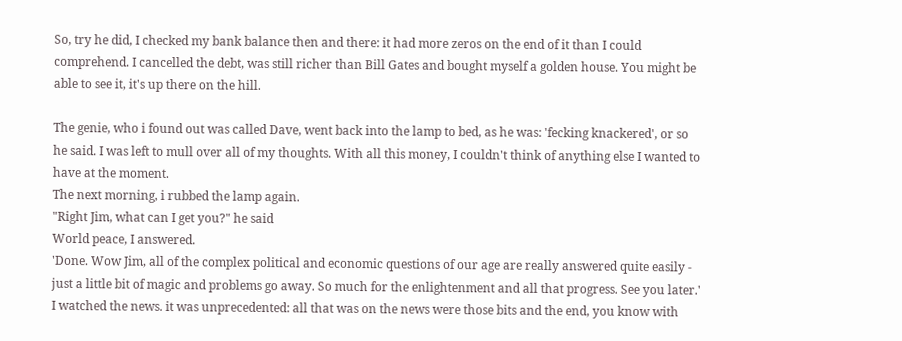So, try he did, I checked my bank balance then and there: it had more zeros on the end of it than I could comprehend. I cancelled the debt, was still richer than Bill Gates and bought myself a golden house. You might be able to see it, it's up there on the hill.

The genie, who i found out was called Dave, went back into the lamp to bed, as he was: 'fecking knackered', or so he said. I was left to mull over all of my thoughts. With all this money, I couldn't think of anything else I wanted to have at the moment.
The next morning, i rubbed the lamp again.
"Right Jim, what can I get you?" he said
World peace, I answered.
'Done. Wow Jim, all of the complex political and economic questions of our age are really answered quite easily - just a little bit of magic and problems go away. So much for the enlightenment and all that progress. See you later.'
I watched the news. it was unprecedented: all that was on the news were those bits and the end, you know with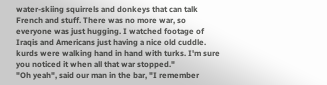water-skiing squirrels and donkeys that can talk French and stuff. There was no more war, so everyone was just hugging. I watched footage of Iraqis and Americans just having a nice old cuddle. kurds were walking hand in hand with turks. I'm sure you noticed it when all that war stopped."
"Oh yeah", said our man in the bar, "I remember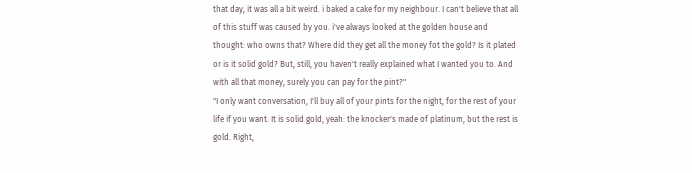that day, it was all a bit weird. i baked a cake for my neighbour. I can't believe that all of this stuff was caused by you. i've always looked at the golden house and thought: who owns that? Where did they get all the money fot the gold? Is it plated or is it solid gold? But, still, you haven't really explained what I wanted you to. And with all that money, surely you can pay for the pint?"
"I only want conversation, I'll buy all of your pints for the night, for the rest of your life if you want. It is solid gold, yeah: the knocker's made of platinum, but the rest is gold. Right,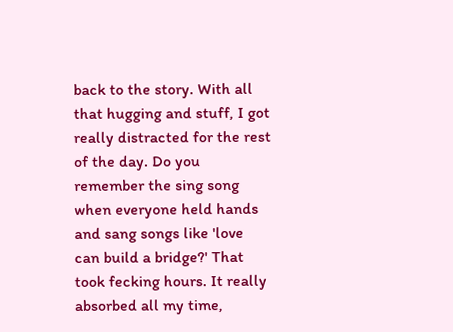back to the story. With all that hugging and stuff, I got really distracted for the rest of the day. Do you remember the sing song when everyone held hands and sang songs like 'love can build a bridge?' That took fecking hours. It really absorbed all my time,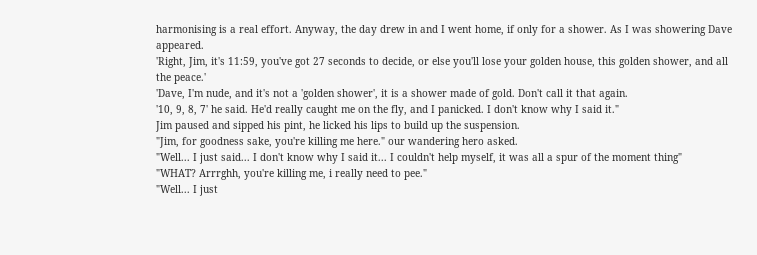harmonising is a real effort. Anyway, the day drew in and I went home, if only for a shower. As I was showering Dave appeared.
'Right, Jim, it's 11:59, you've got 27 seconds to decide, or else you'll lose your golden house, this golden shower, and all the peace.'
'Dave, I'm nude, and it's not a 'golden shower', it is a shower made of gold. Don't call it that again.
'10, 9, 8, 7' he said. He'd really caught me on the fly, and I panicked. I don't know why I said it."
Jim paused and sipped his pint, he licked his lips to build up the suspension.
"Jim, for goodness sake, you're killing me here." our wandering hero asked.
"Well... I just said... I don't know why I said it... I couldn't help myself, it was all a spur of the moment thing"
"WHAT? Arrrghh, you're killing me, i really need to pee."
"Well... I just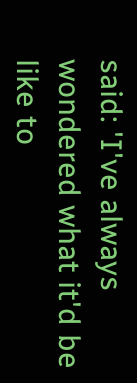said: 'I've always wondered what it'd be like to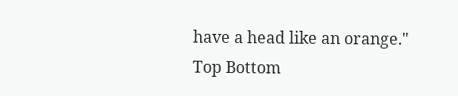have a head like an orange."
Top Bottom